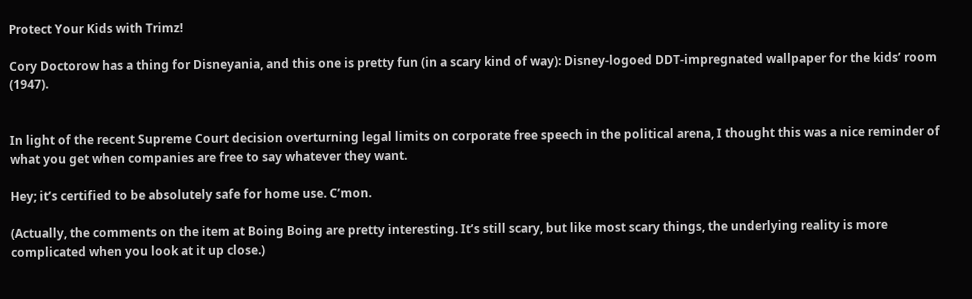Protect Your Kids with Trimz!

Cory Doctorow has a thing for Disneyania, and this one is pretty fun (in a scary kind of way): Disney-logoed DDT-impregnated wallpaper for the kids’ room (1947).


In light of the recent Supreme Court decision overturning legal limits on corporate free speech in the political arena, I thought this was a nice reminder of what you get when companies are free to say whatever they want.

Hey; it’s certified to be absolutely safe for home use. C’mon.

(Actually, the comments on the item at Boing Boing are pretty interesting. It’s still scary, but like most scary things, the underlying reality is more complicated when you look at it up close.)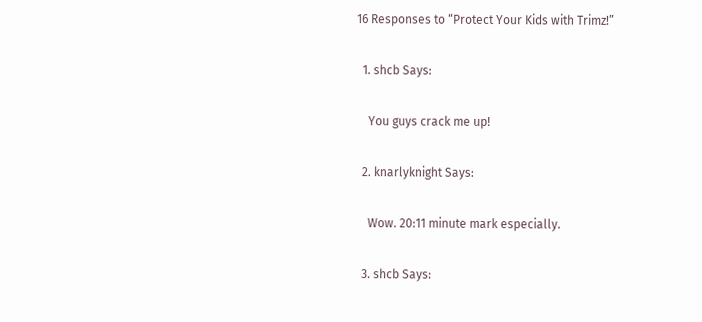16 Responses to “Protect Your Kids with Trimz!”

  1. shcb Says:

    You guys crack me up!

  2. knarlyknight Says:

    Wow. 20:11 minute mark especially.

  3. shcb Says: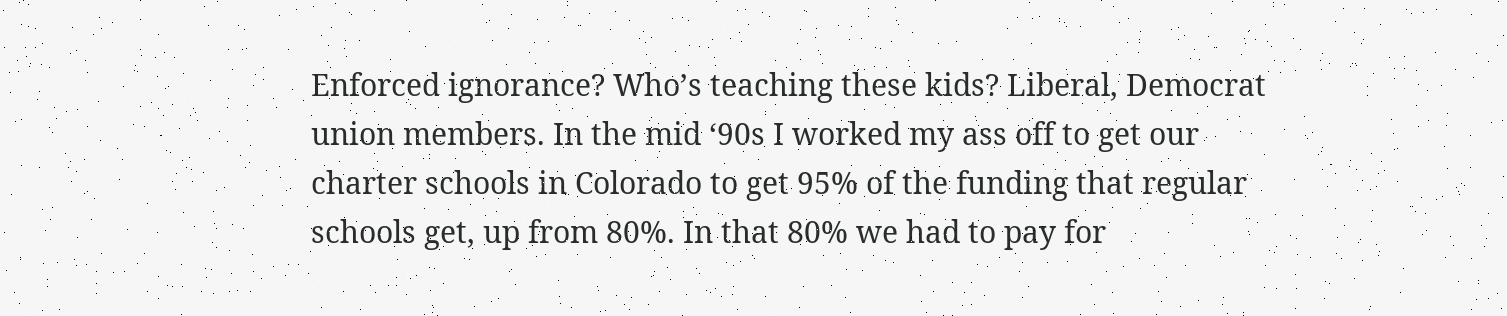Enforced ignorance? Who’s teaching these kids? Liberal, Democrat union members. In the mid ‘90s I worked my ass off to get our charter schools in Colorado to get 95% of the funding that regular schools get, up from 80%. In that 80% we had to pay for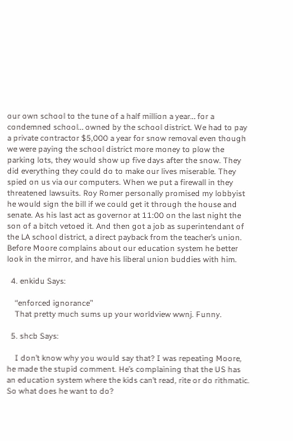our own school to the tune of a half million a year… for a condemned school… owned by the school district. We had to pay a private contractor $5,000 a year for snow removal even though we were paying the school district more money to plow the parking lots, they would show up five days after the snow. They did everything they could do to make our lives miserable. They spied on us via our computers. When we put a firewall in they threatened lawsuits. Roy Romer personally promised my lobbyist he would sign the bill if we could get it through the house and senate. As his last act as governor at 11:00 on the last night the son of a bitch vetoed it. And then got a job as superintendant of the LA school district, a direct payback from the teacher’s union. Before Moore complains about our education system he better look in the mirror, and have his liberal union buddies with him.

  4. enkidu Says:

    “enforced ignorance”
    That pretty much sums up your worldview wwnj. Funny.

  5. shcb Says:

    I don’t know why you would say that? I was repeating Moore, he made the stupid comment. He’s complaining that the US has an education system where the kids can’t read, rite or do rithmatic. So what does he want to do?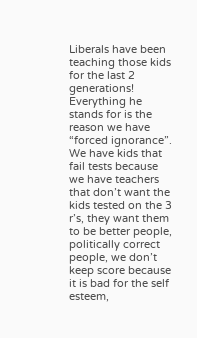Liberals have been teaching those kids for the last 2 generations! Everything he stands for is the reason we have “forced ignorance”. We have kids that fail tests because we have teachers that don’t want the kids tested on the 3 r’s, they want them to be better people, politically correct people, we don’t keep score because it is bad for the self esteem,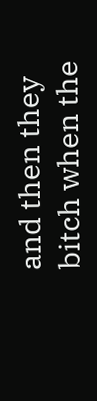and then they bitch when the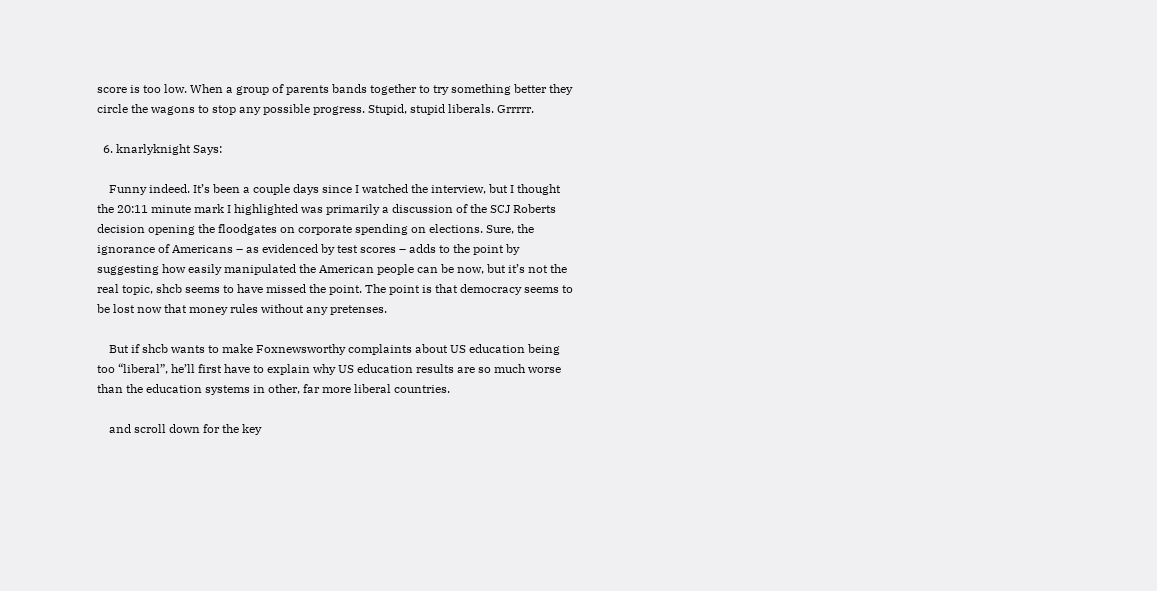score is too low. When a group of parents bands together to try something better they circle the wagons to stop any possible progress. Stupid, stupid liberals. Grrrrr.

  6. knarlyknight Says:

    Funny indeed. It’s been a couple days since I watched the interview, but I thought the 20:11 minute mark I highlighted was primarily a discussion of the SCJ Roberts decision opening the floodgates on corporate spending on elections. Sure, the ignorance of Americans – as evidenced by test scores – adds to the point by suggesting how easily manipulated the American people can be now, but it’s not the real topic, shcb seems to have missed the point. The point is that democracy seems to be lost now that money rules without any pretenses.

    But if shcb wants to make Foxnewsworthy complaints about US education being too “liberal”, he’ll first have to explain why US education results are so much worse than the education systems in other, far more liberal countries.

    and scroll down for the key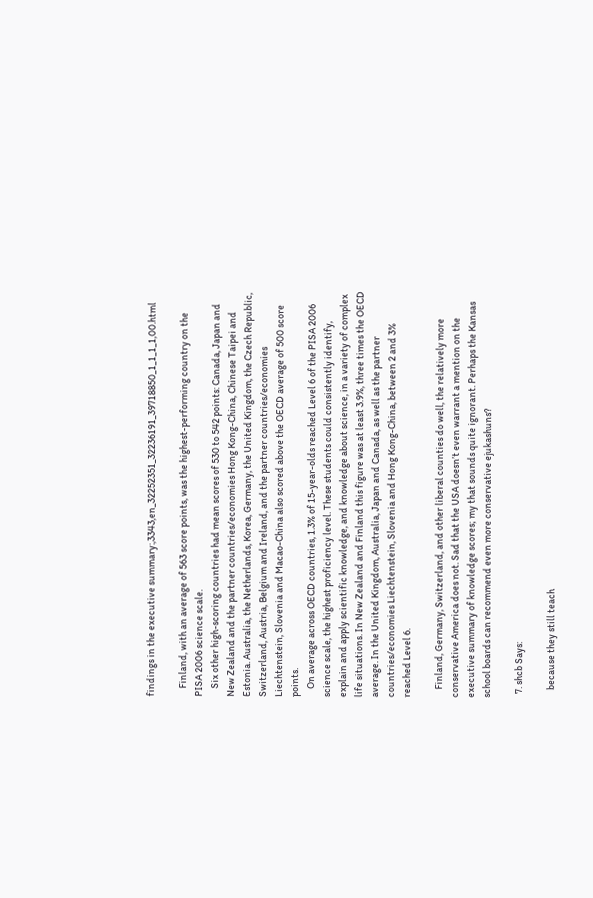findings in the executive summary:,3343,en_32252351_32236191_39718850_1_1_1_1,00.html

    Finland, with an average of 563 score points, was the highest-performing country on the PISA 2006 science scale.
    Six other high-scoring countries had mean scores of 530 to 542 points: Canada, Japan and New Zealand and the partner countries/economies Hong Kong-China, Chinese Taipei and Estonia. Australia, the Netherlands, Korea, Germany, the United Kingdom, the Czech Republic, Switzerland, Austria, Belgium and Ireland, and the partner countries/economies Liechtenstein, Slovenia and Macao-China also scored above the OECD average of 500 score points.
    On average across OECD countries, 1.3% of 15-year-olds reached Level 6 of the PISA 2006 science scale, the highest proficiency level. These students could consistently identify, explain and apply scientific knowledge, and knowledge about science, in a variety of complex life situations. In New Zealand and Finland this figure was at least 3.9%, three times the OECD average. In the United Kingdom, Australia, Japan and Canada, as well as the partner countries/economies Liechtenstein, Slovenia and Hong Kong-China, between 2 and 3% reached Level 6.

    Finland, Germany, Switzerland, and other liberal counties do well, the relatively more conservative America does not. Sad that the USA doesn’t even warrant a mention on the executive summary of knowledge scores; my that sounds quite ignorant. Perhaps the Kansas school boards can recommend even more conservative ejukashuns?

  7. shcb Says:

    because they still teach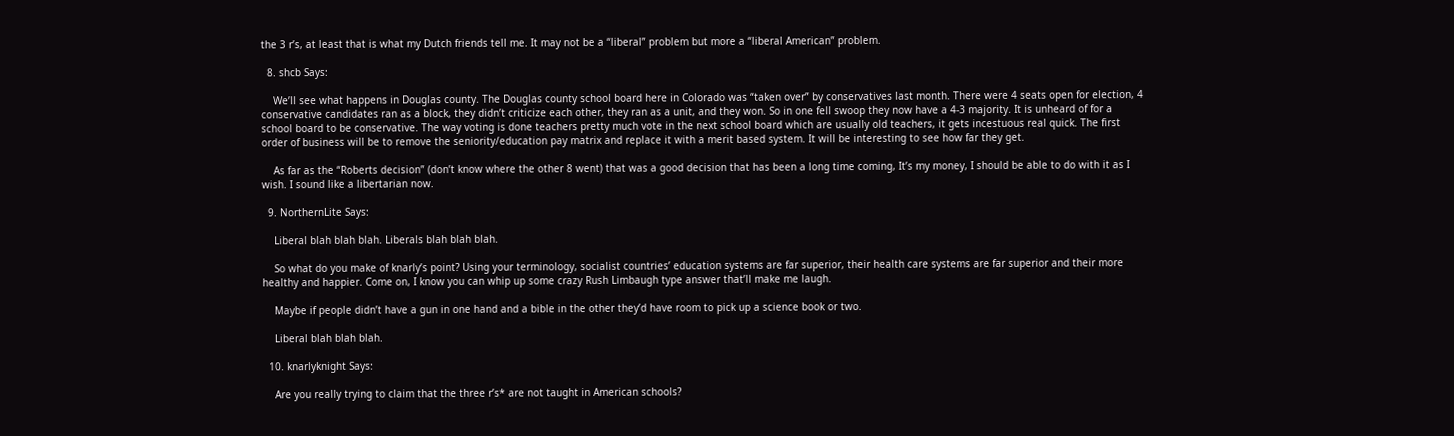the 3 r’s, at least that is what my Dutch friends tell me. It may not be a “liberal” problem but more a “liberal American” problem.

  8. shcb Says:

    We’ll see what happens in Douglas county. The Douglas county school board here in Colorado was “taken over” by conservatives last month. There were 4 seats open for election, 4 conservative candidates ran as a block, they didn’t criticize each other, they ran as a unit, and they won. So in one fell swoop they now have a 4-3 majority. It is unheard of for a school board to be conservative. The way voting is done teachers pretty much vote in the next school board which are usually old teachers, it gets incestuous real quick. The first order of business will be to remove the seniority/education pay matrix and replace it with a merit based system. It will be interesting to see how far they get.

    As far as the “Roberts decision” (don’t know where the other 8 went) that was a good decision that has been a long time coming, It’s my money, I should be able to do with it as I wish. I sound like a libertarian now.

  9. NorthernLite Says:

    Liberal blah blah blah. Liberals blah blah blah.

    So what do you make of knarly’s point? Using your terminology, socialist countries’ education systems are far superior, their health care systems are far superior and their more healthy and happier. Come on, I know you can whip up some crazy Rush Limbaugh type answer that’ll make me laugh.

    Maybe if people didn’t have a gun in one hand and a bible in the other they’d have room to pick up a science book or two.

    Liberal blah blah blah.

  10. knarlyknight Says:

    Are you really trying to claim that the three r’s* are not taught in American schools?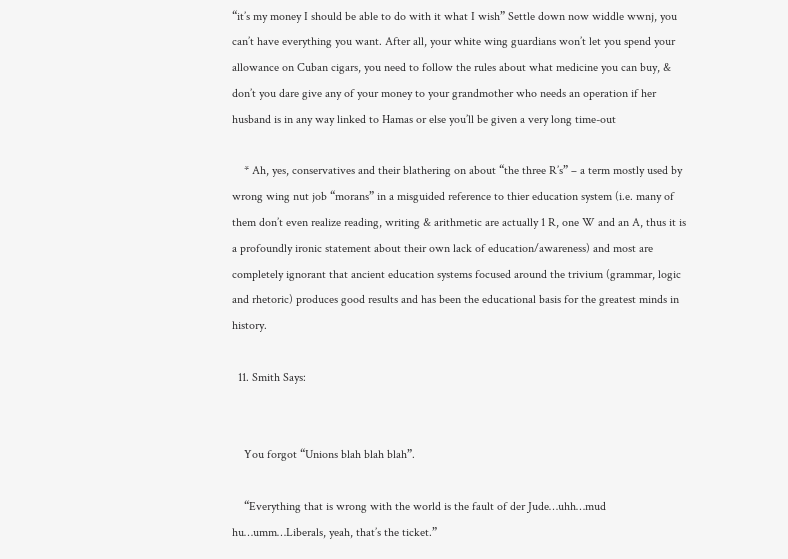“it’s my money I should be able to do with it what I wish” Settle down now widdle wwnj, you can’t have everything you want. After all, your white wing guardians won’t let you spend your allowance on Cuban cigars, you need to follow the rules about what medicine you can buy, & don’t you dare give any of your money to your grandmother who needs an operation if her husband is in any way linked to Hamas or else you’ll be given a very long time-out

    * Ah, yes, conservatives and their blathering on about “the three R’s” – a term mostly used by wrong wing nut job “morans” in a misguided reference to thier education system (i.e. many of them don’t even realize reading, writing & arithmetic are actually 1 R, one W and an A, thus it is a profoundly ironic statement about their own lack of education/awareness) and most are completely ignorant that ancient education systems focused around the trivium (grammar, logic and rhetoric) produces good results and has been the educational basis for the greatest minds in history.

  11. Smith Says:


    You forgot “Unions blah blah blah”.

    “Everything that is wrong with the world is the fault of der Jude…uhh…mud hu…umm…Liberals, yeah, that’s the ticket.”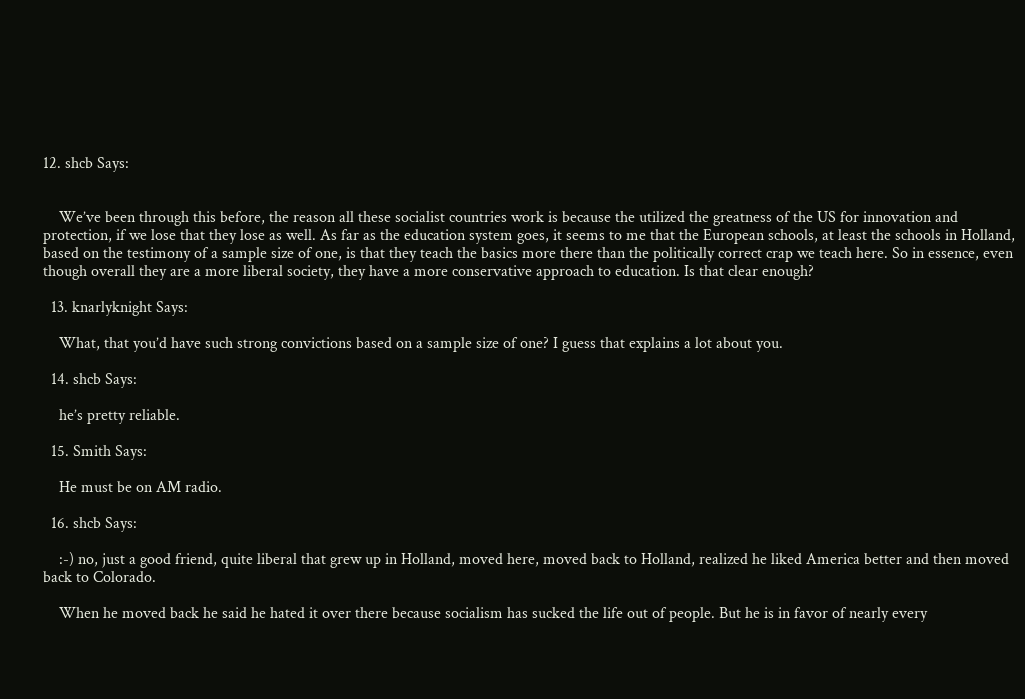12. shcb Says:


    We’ve been through this before, the reason all these socialist countries work is because the utilized the greatness of the US for innovation and protection, if we lose that they lose as well. As far as the education system goes, it seems to me that the European schools, at least the schools in Holland, based on the testimony of a sample size of one, is that they teach the basics more there than the politically correct crap we teach here. So in essence, even though overall they are a more liberal society, they have a more conservative approach to education. Is that clear enough?

  13. knarlyknight Says:

    What, that you’d have such strong convictions based on a sample size of one? I guess that explains a lot about you.

  14. shcb Says:

    he’s pretty reliable.

  15. Smith Says:

    He must be on AM radio.

  16. shcb Says:

    :-) no, just a good friend, quite liberal that grew up in Holland, moved here, moved back to Holland, realized he liked America better and then moved back to Colorado.

    When he moved back he said he hated it over there because socialism has sucked the life out of people. But he is in favor of nearly every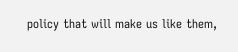policy that will make us like them,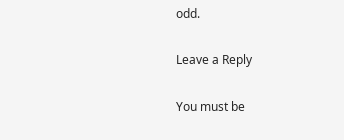odd.

Leave a Reply

You must be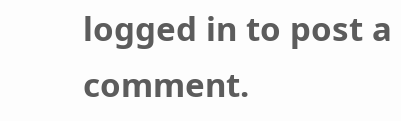logged in to post a comment.